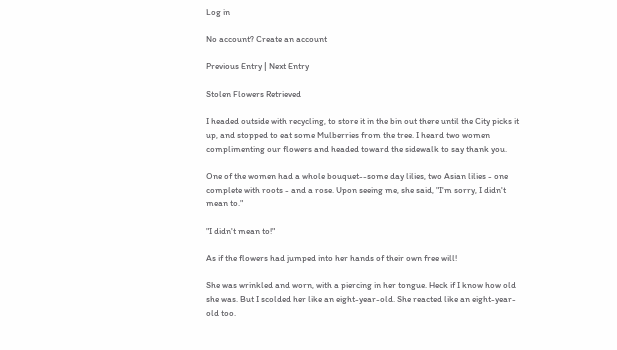Log in

No account? Create an account

Previous Entry | Next Entry

Stolen Flowers Retrieved

I headed outside with recycling, to store it in the bin out there until the City picks it up, and stopped to eat some Mulberries from the tree. I heard two women complimenting our flowers and headed toward the sidewalk to say thank you.

One of the women had a whole bouquet--some day lilies, two Asian lilies - one complete with roots - and a rose. Upon seeing me, she said, "I'm sorry, I didn't mean to."

"I didn't mean to!"

As if the flowers had jumped into her hands of their own free will!

She was wrinkled and worn, with a piercing in her tongue. Heck if I know how old she was. But I scolded her like an eight-year-old. She reacted like an eight-year-old too.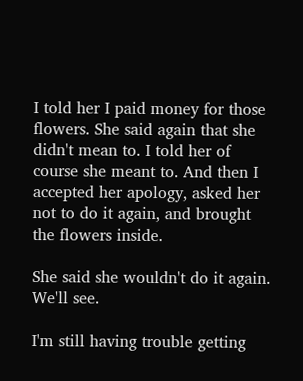I told her I paid money for those flowers. She said again that she didn't mean to. I told her of course she meant to. And then I accepted her apology, asked her not to do it again, and brought the flowers inside.

She said she wouldn't do it again. We'll see.

I'm still having trouble getting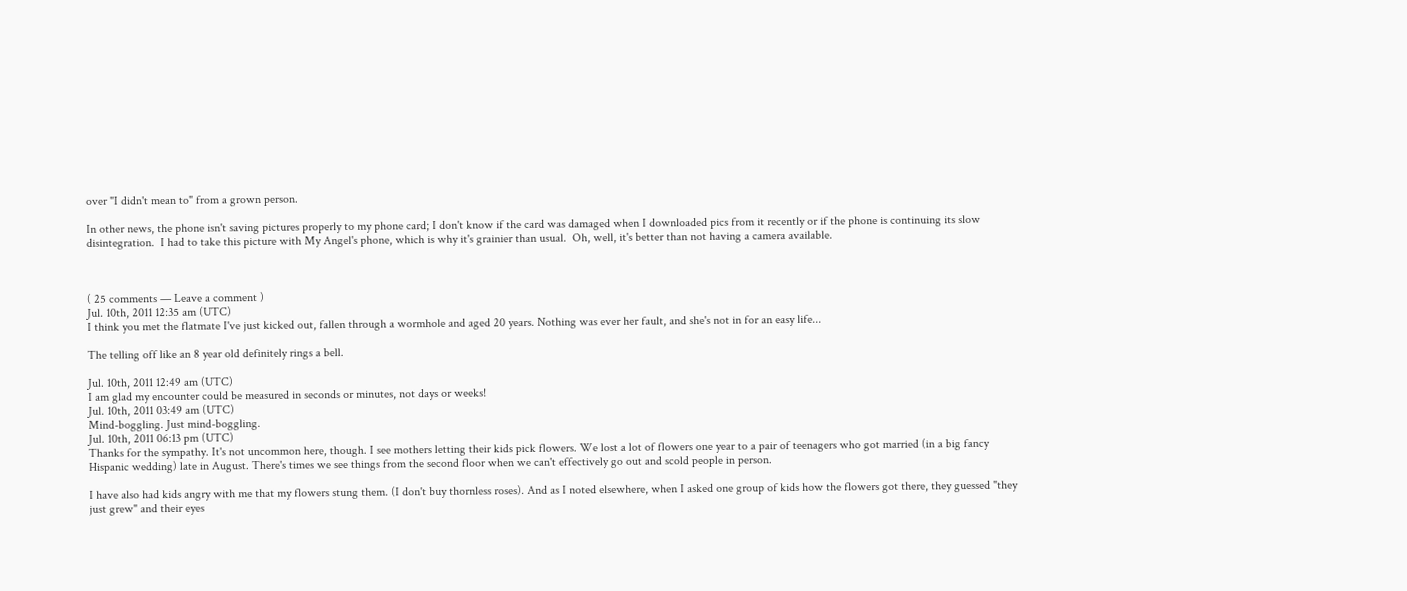over "I didn't mean to" from a grown person.

In other news, the phone isn't saving pictures properly to my phone card; I don't know if the card was damaged when I downloaded pics from it recently or if the phone is continuing its slow disintegration.  I had to take this picture with My Angel's phone, which is why it's grainier than usual.  Oh, well, it's better than not having a camera available.



( 25 comments — Leave a comment )
Jul. 10th, 2011 12:35 am (UTC)
I think you met the flatmate I've just kicked out, fallen through a wormhole and aged 20 years. Nothing was ever her fault, and she's not in for an easy life...

The telling off like an 8 year old definitely rings a bell.

Jul. 10th, 2011 12:49 am (UTC)
I am glad my encounter could be measured in seconds or minutes, not days or weeks!
Jul. 10th, 2011 03:49 am (UTC)
Mind-boggling. Just mind-boggling.
Jul. 10th, 2011 06:13 pm (UTC)
Thanks for the sympathy. It's not uncommon here, though. I see mothers letting their kids pick flowers. We lost a lot of flowers one year to a pair of teenagers who got married (in a big fancy Hispanic wedding) late in August. There's times we see things from the second floor when we can't effectively go out and scold people in person.

I have also had kids angry with me that my flowers stung them. (I don't buy thornless roses). And as I noted elsewhere, when I asked one group of kids how the flowers got there, they guessed "they just grew" and their eyes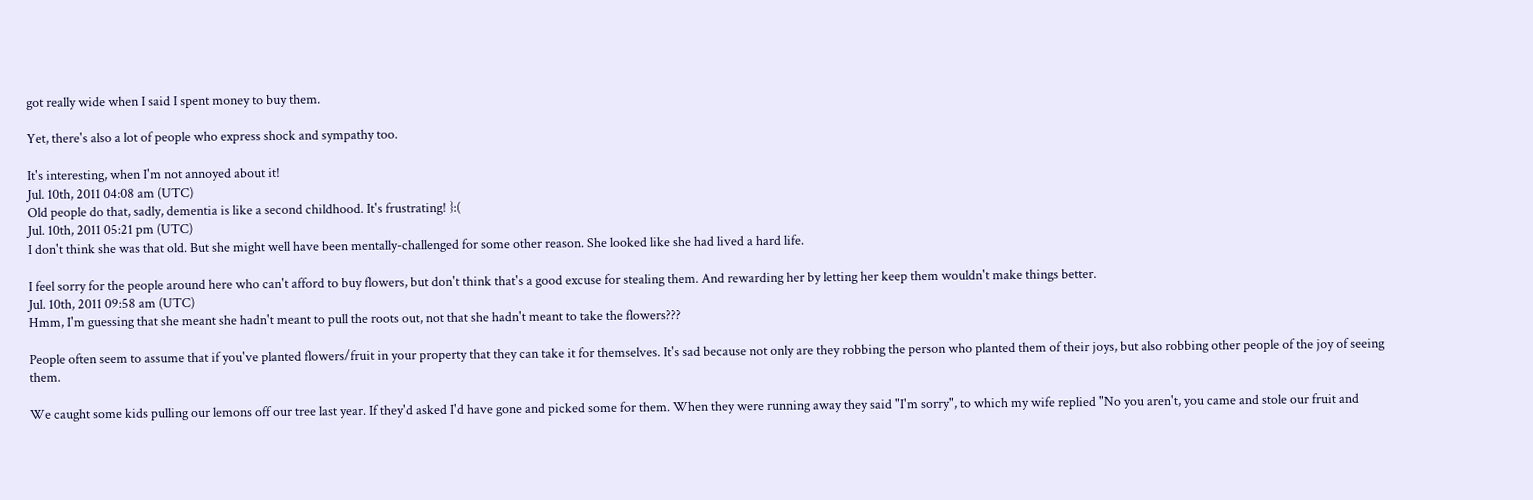got really wide when I said I spent money to buy them.

Yet, there's also a lot of people who express shock and sympathy too.

It's interesting, when I'm not annoyed about it!
Jul. 10th, 2011 04:08 am (UTC)
Old people do that, sadly, dementia is like a second childhood. It's frustrating! }:(
Jul. 10th, 2011 05:21 pm (UTC)
I don't think she was that old. But she might well have been mentally-challenged for some other reason. She looked like she had lived a hard life.

I feel sorry for the people around here who can't afford to buy flowers, but don't think that's a good excuse for stealing them. And rewarding her by letting her keep them wouldn't make things better.
Jul. 10th, 2011 09:58 am (UTC)
Hmm, I'm guessing that she meant she hadn't meant to pull the roots out, not that she hadn't meant to take the flowers???

People often seem to assume that if you've planted flowers/fruit in your property that they can take it for themselves. It's sad because not only are they robbing the person who planted them of their joys, but also robbing other people of the joy of seeing them.

We caught some kids pulling our lemons off our tree last year. If they'd asked I'd have gone and picked some for them. When they were running away they said "I'm sorry", to which my wife replied "No you aren't, you came and stole our fruit and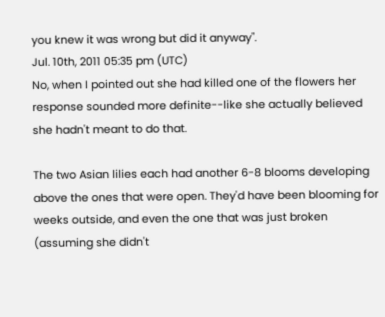you knew it was wrong but did it anyway".
Jul. 10th, 2011 05:35 pm (UTC)
No, when I pointed out she had killed one of the flowers her response sounded more definite--like she actually believed she hadn't meant to do that.

The two Asian lilies each had another 6-8 blooms developing above the ones that were open. They'd have been blooming for weeks outside, and even the one that was just broken (assuming she didn't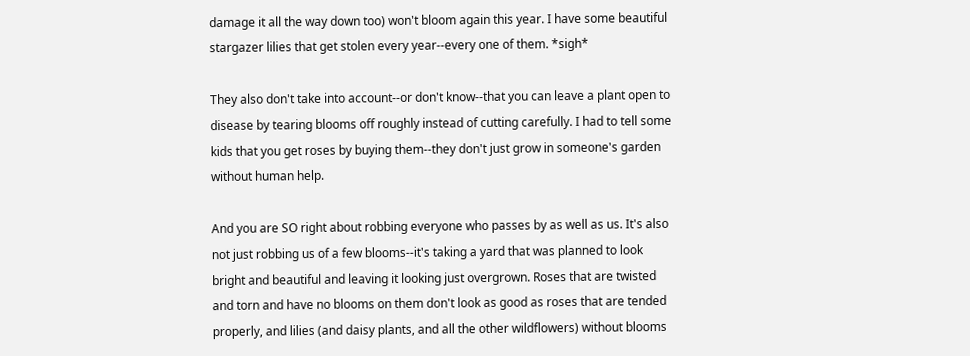damage it all the way down too) won't bloom again this year. I have some beautiful stargazer lilies that get stolen every year--every one of them. *sigh*

They also don't take into account--or don't know--that you can leave a plant open to disease by tearing blooms off roughly instead of cutting carefully. I had to tell some kids that you get roses by buying them--they don't just grow in someone's garden without human help.

And you are SO right about robbing everyone who passes by as well as us. It's also not just robbing us of a few blooms--it's taking a yard that was planned to look bright and beautiful and leaving it looking just overgrown. Roses that are twisted and torn and have no blooms on them don't look as good as roses that are tended properly, and lilies (and daisy plants, and all the other wildflowers) without blooms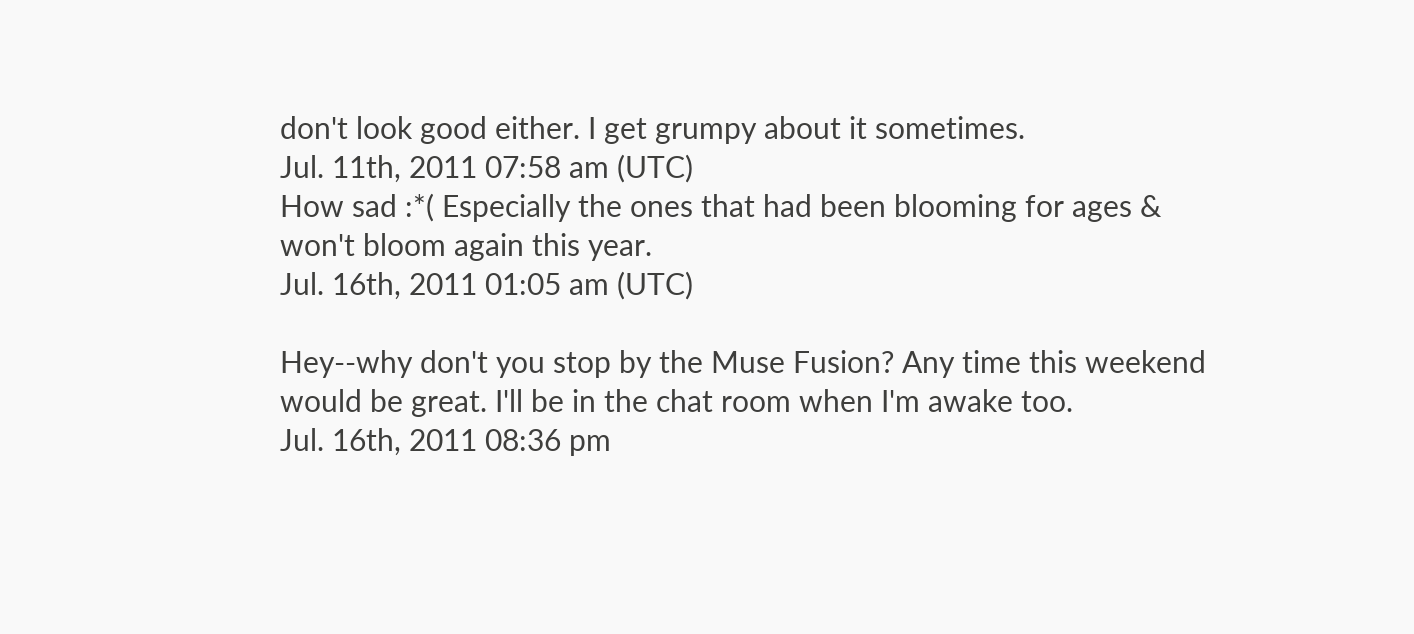don't look good either. I get grumpy about it sometimes.
Jul. 11th, 2011 07:58 am (UTC)
How sad :*( Especially the ones that had been blooming for ages & won't bloom again this year.
Jul. 16th, 2011 01:05 am (UTC)

Hey--why don't you stop by the Muse Fusion? Any time this weekend would be great. I'll be in the chat room when I'm awake too.
Jul. 16th, 2011 08:36 pm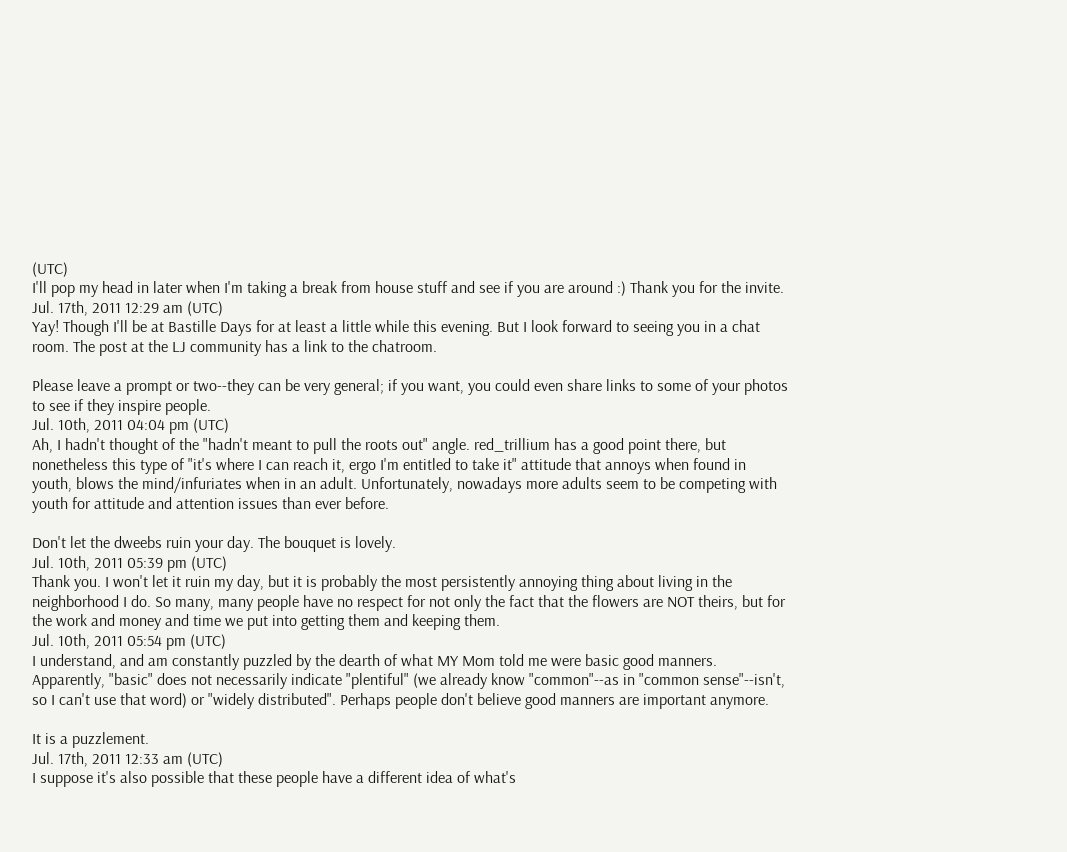(UTC)
I'll pop my head in later when I'm taking a break from house stuff and see if you are around :) Thank you for the invite.
Jul. 17th, 2011 12:29 am (UTC)
Yay! Though I'll be at Bastille Days for at least a little while this evening. But I look forward to seeing you in a chat room. The post at the LJ community has a link to the chatroom.

Please leave a prompt or two--they can be very general; if you want, you could even share links to some of your photos to see if they inspire people.
Jul. 10th, 2011 04:04 pm (UTC)
Ah, I hadn't thought of the "hadn't meant to pull the roots out" angle. red_trillium has a good point there, but nonetheless this type of "it's where I can reach it, ergo I'm entitled to take it" attitude that annoys when found in youth, blows the mind/infuriates when in an adult. Unfortunately, nowadays more adults seem to be competing with youth for attitude and attention issues than ever before.

Don't let the dweebs ruin your day. The bouquet is lovely.
Jul. 10th, 2011 05:39 pm (UTC)
Thank you. I won't let it ruin my day, but it is probably the most persistently annoying thing about living in the neighborhood I do. So many, many people have no respect for not only the fact that the flowers are NOT theirs, but for the work and money and time we put into getting them and keeping them.
Jul. 10th, 2011 05:54 pm (UTC)
I understand, and am constantly puzzled by the dearth of what MY Mom told me were basic good manners. Apparently, "basic" does not necessarily indicate "plentiful" (we already know "common"--as in "common sense"--isn't, so I can't use that word) or "widely distributed". Perhaps people don't believe good manners are important anymore.

It is a puzzlement.
Jul. 17th, 2011 12:33 am (UTC)
I suppose it's also possible that these people have a different idea of what's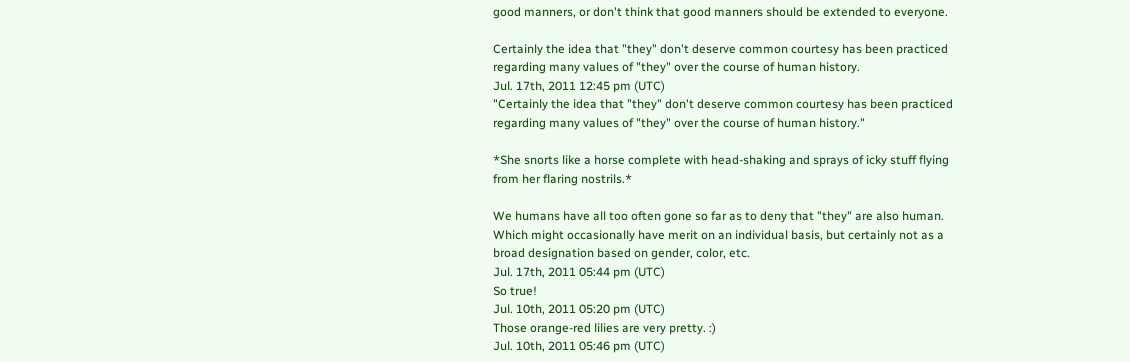good manners, or don't think that good manners should be extended to everyone.

Certainly the idea that "they" don't deserve common courtesy has been practiced regarding many values of "they" over the course of human history.
Jul. 17th, 2011 12:45 pm (UTC)
"Certainly the idea that "they" don't deserve common courtesy has been practiced regarding many values of "they" over the course of human history."

*She snorts like a horse complete with head-shaking and sprays of icky stuff flying from her flaring nostrils.*

We humans have all too often gone so far as to deny that "they" are also human. Which might occasionally have merit on an individual basis, but certainly not as a broad designation based on gender, color, etc.
Jul. 17th, 2011 05:44 pm (UTC)
So true!
Jul. 10th, 2011 05:20 pm (UTC)
Those orange-red lilies are very pretty. :)
Jul. 10th, 2011 05:46 pm (UTC)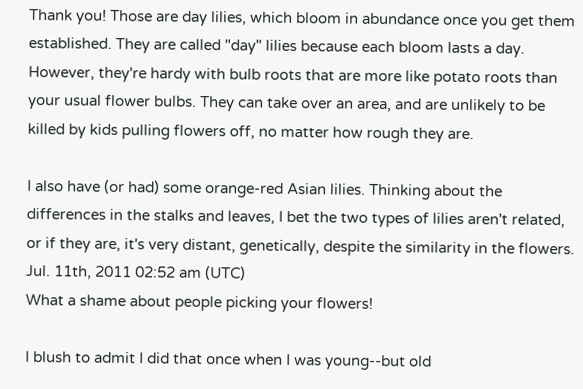Thank you! Those are day lilies, which bloom in abundance once you get them established. They are called "day" lilies because each bloom lasts a day. However, they're hardy with bulb roots that are more like potato roots than your usual flower bulbs. They can take over an area, and are unlikely to be killed by kids pulling flowers off, no matter how rough they are.

I also have (or had) some orange-red Asian lilies. Thinking about the differences in the stalks and leaves, I bet the two types of lilies aren't related, or if they are, it's very distant, genetically, despite the similarity in the flowers.
Jul. 11th, 2011 02:52 am (UTC)
What a shame about people picking your flowers!

I blush to admit I did that once when I was young--but old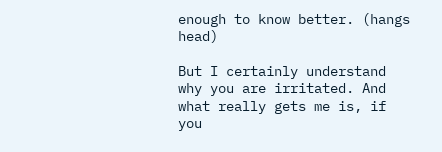enough to know better. (hangs head)

But I certainly understand why you are irritated. And what really gets me is, if you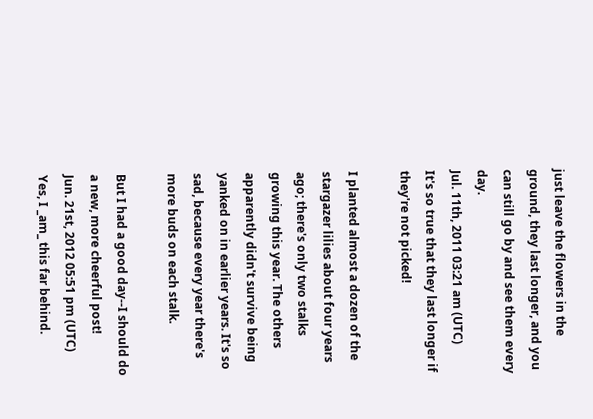just leave the flowers in the ground, they last longer, and you can still go by and see them every day.
Jul. 11th, 2011 03:21 am (UTC)
It's so true that they last longer if they're not picked!

I planted almost a dozen of the stargazer lilies about four years ago; there's only two stalks growing this year. The others apparently didn't survive being yanked on in earlier years. It's so sad, because every year there's more buds on each stalk.

But I had a good day--I should do a new, more cheerful post!
Jun. 21st, 2012 05:51 pm (UTC)
Yes, I _am_ this far behind.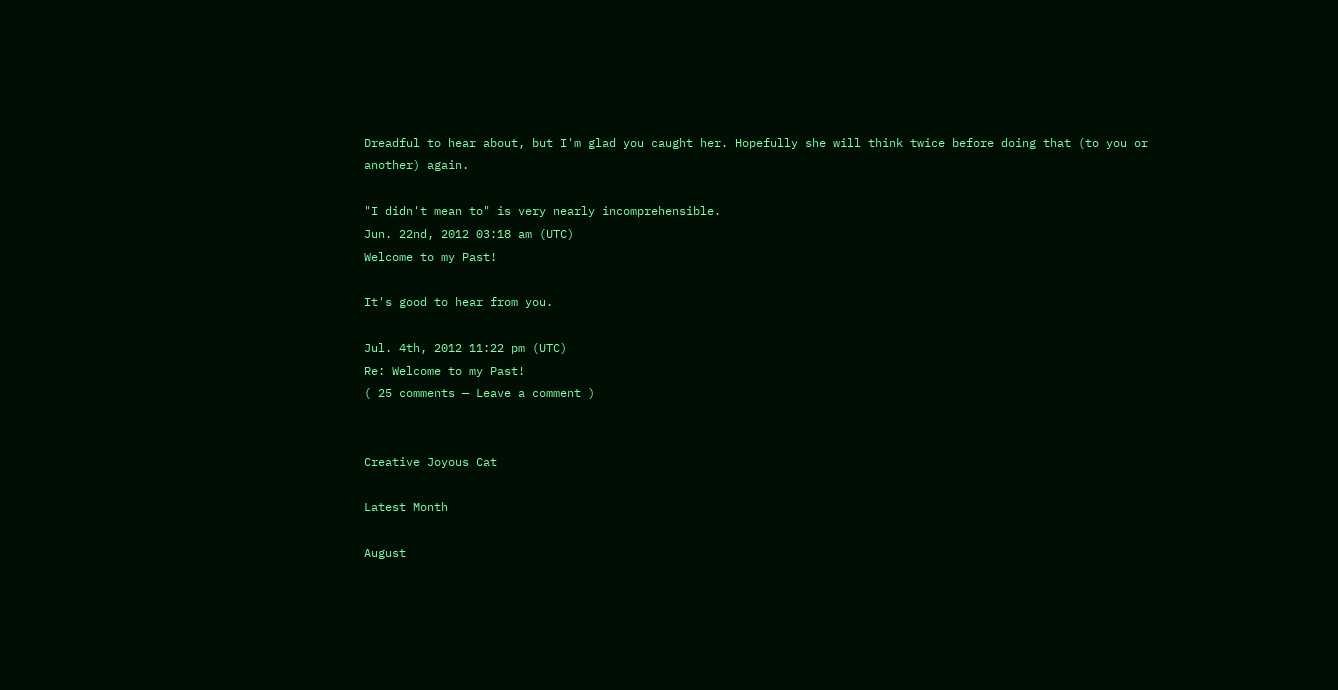Dreadful to hear about, but I'm glad you caught her. Hopefully she will think twice before doing that (to you or another) again.

"I didn't mean to" is very nearly incomprehensible.
Jun. 22nd, 2012 03:18 am (UTC)
Welcome to my Past!

It's good to hear from you.

Jul. 4th, 2012 11:22 pm (UTC)
Re: Welcome to my Past!
( 25 comments — Leave a comment )


Creative Joyous Cat

Latest Month

August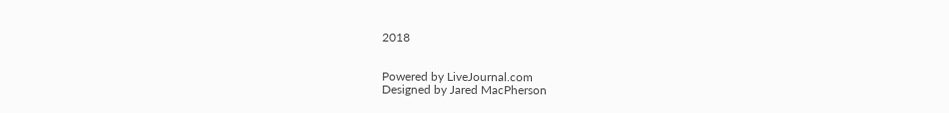2018


Powered by LiveJournal.com
Designed by Jared MacPherson